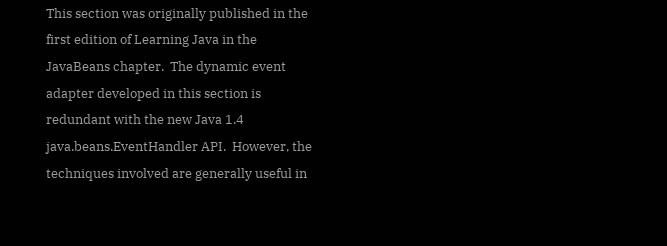This section was originally published in the first edition of Learning Java in the JavaBeans chapter.  The dynamic event adapter developed in this section is redundant with the new Java 1.4 java.beans.EventHandler API.  However, the techniques involved are generally useful in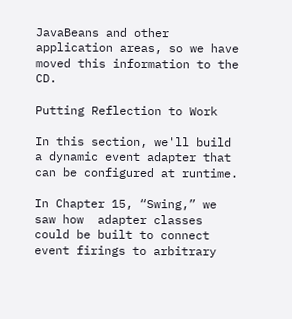JavaBeans and other application areas, so we have moved this information to the CD.

Putting Reflection to Work

In this section, we'll build a dynamic event adapter that can be configured at runtime.

In Chapter 15, “Swing,” we saw how  adapter classes could be built to connect event firings to arbitrary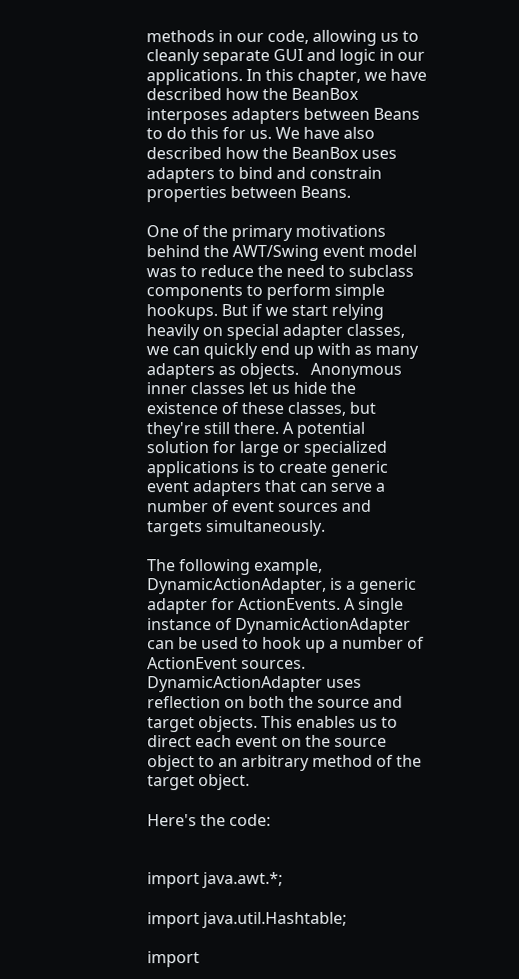methods in our code, allowing us to cleanly separate GUI and logic in our applications. In this chapter, we have described how the BeanBox interposes adapters between Beans to do this for us. We have also described how the BeanBox uses adapters to bind and constrain properties between Beans.

One of the primary motivations behind the AWT/Swing event model was to reduce the need to subclass components to perform simple hookups. But if we start relying heavily on special adapter classes, we can quickly end up with as many adapters as objects.   Anonymous inner classes let us hide the existence of these classes, but they're still there. A potential solution for large or specialized applications is to create generic event adapters that can serve a number of event sources and targets simultaneously.

The following example, DynamicActionAdapter, is a generic adapter for ActionEvents. A single instance of DynamicActionAdapter can be used to hook up a number of ActionEvent sources. DynamicActionAdapter uses reflection on both the source and target objects. This enables us to direct each event on the source object to an arbitrary method of the target object.

Here's the code:


import java.awt.*;

import java.util.Hashtable;

import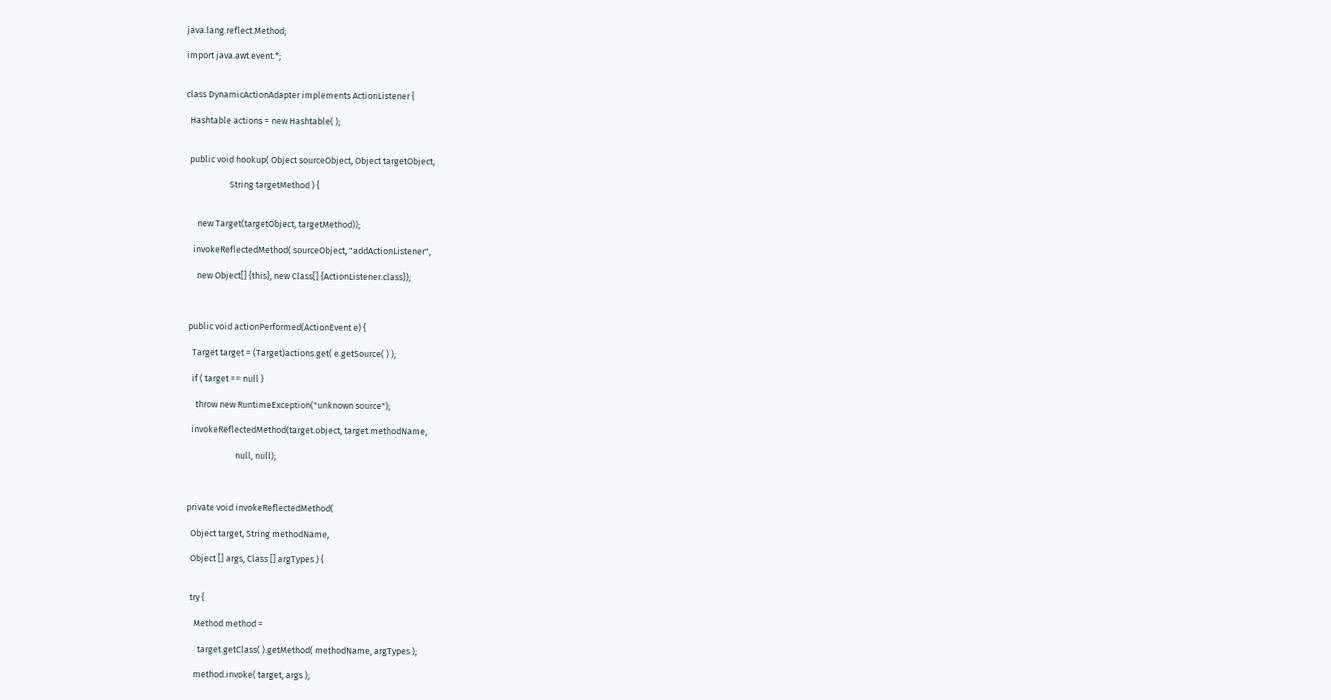java.lang.reflect.Method;

import java.awt.event.*;


class DynamicActionAdapter implements ActionListener {

  Hashtable actions = new Hashtable( );


  public void hookup( Object sourceObject, Object targetObject,

                      String targetMethod ) {


      new Target(targetObject, targetMethod));

    invokeReflectedMethod( sourceObject, "addActionListener",

      new Object[] {this}, new Class[] {ActionListener.class});



  public void actionPerformed(ActionEvent e) {

    Target target = (Target)actions.get( e.getSource( ) );

    if ( target == null )

      throw new RuntimeException("unknown source");

    invokeReflectedMethod(target.object, target.methodName,

                          null, null);



  private void invokeReflectedMethod(

    Object target, String methodName,

    Object [] args, Class [] argTypes ) {


    try {

      Method method =

        target.getClass( ).getMethod( methodName, argTypes );

      method.invoke( target, args );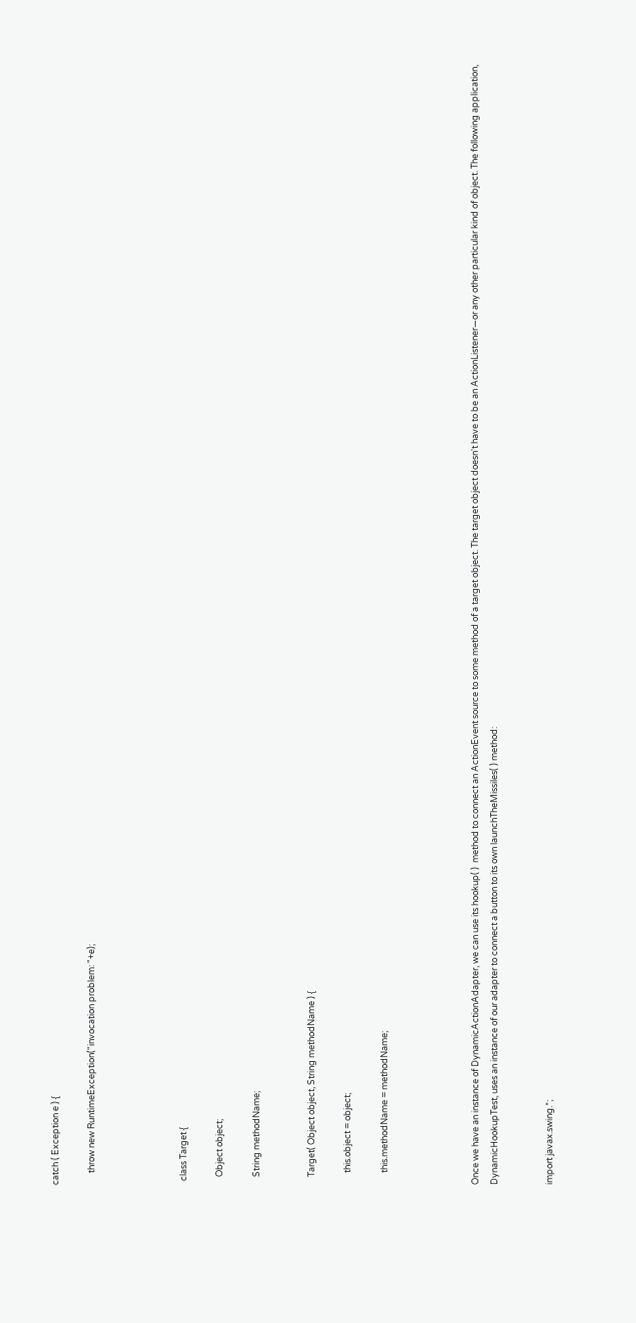catch ( Exception e ) {

      throw new RuntimeException("invocation problem: "+e);




  class Target {

    Object object;

    String methodName;


    Target( Object object, String methodName ) {

      this.object = object;

      this.methodName = methodName;




Once we have an instance of DynamicActionAdapter, we can use its hookup( )  method to connect an ActionEvent source to some method of a target object. The target object doesn't have to be an ActionListener—or any other particular kind of object. The following application, DynamicHookupTest, uses an instance of our adapter to connect a button to its own launchTheMissiles( ) method:


import javax.swing.*;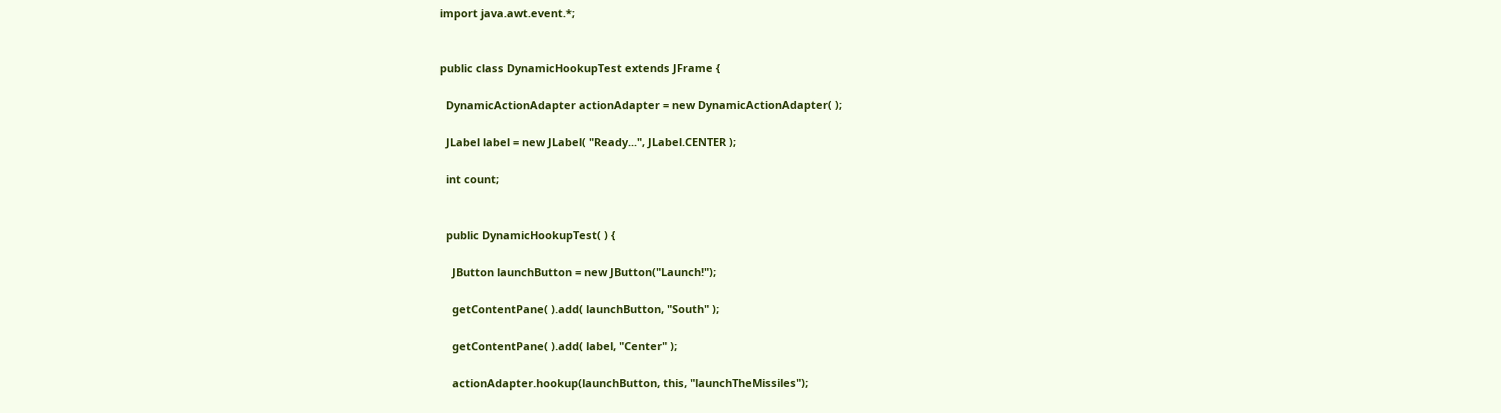import java.awt.event.*;


public class DynamicHookupTest extends JFrame {

  DynamicActionAdapter actionAdapter = new DynamicActionAdapter( );

  JLabel label = new JLabel( "Ready...", JLabel.CENTER );

  int count;


  public DynamicHookupTest( ) {

    JButton launchButton = new JButton("Launch!");

    getContentPane( ).add( launchButton, "South" );

    getContentPane( ).add( label, "Center" );

    actionAdapter.hookup(launchButton, this, "launchTheMissiles");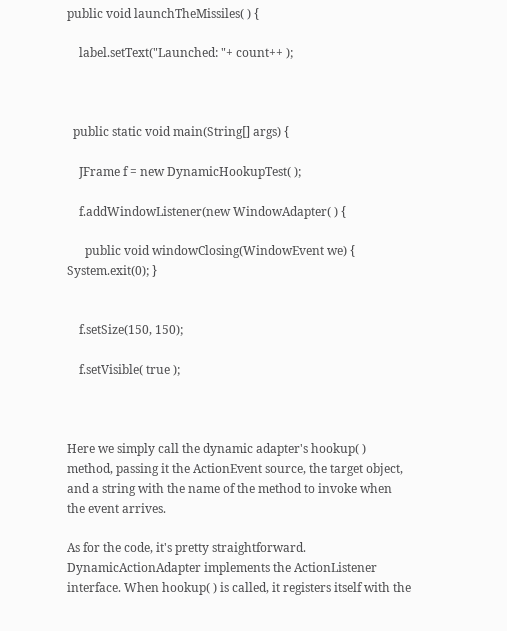public void launchTheMissiles( ) {

    label.setText("Launched: "+ count++ );



  public static void main(String[] args) {

    JFrame f = new DynamicHookupTest( );

    f.addWindowListener(new WindowAdapter( ) {

      public void windowClosing(WindowEvent we) { System.exit(0); }


    f.setSize(150, 150);

    f.setVisible( true );



Here we simply call the dynamic adapter's hookup( ) method, passing it the ActionEvent source, the target object, and a string with the name of the method to invoke when the event arrives.

As for the code, it's pretty straightforward. DynamicActionAdapter implements the ActionListener interface. When hookup( ) is called, it registers itself with the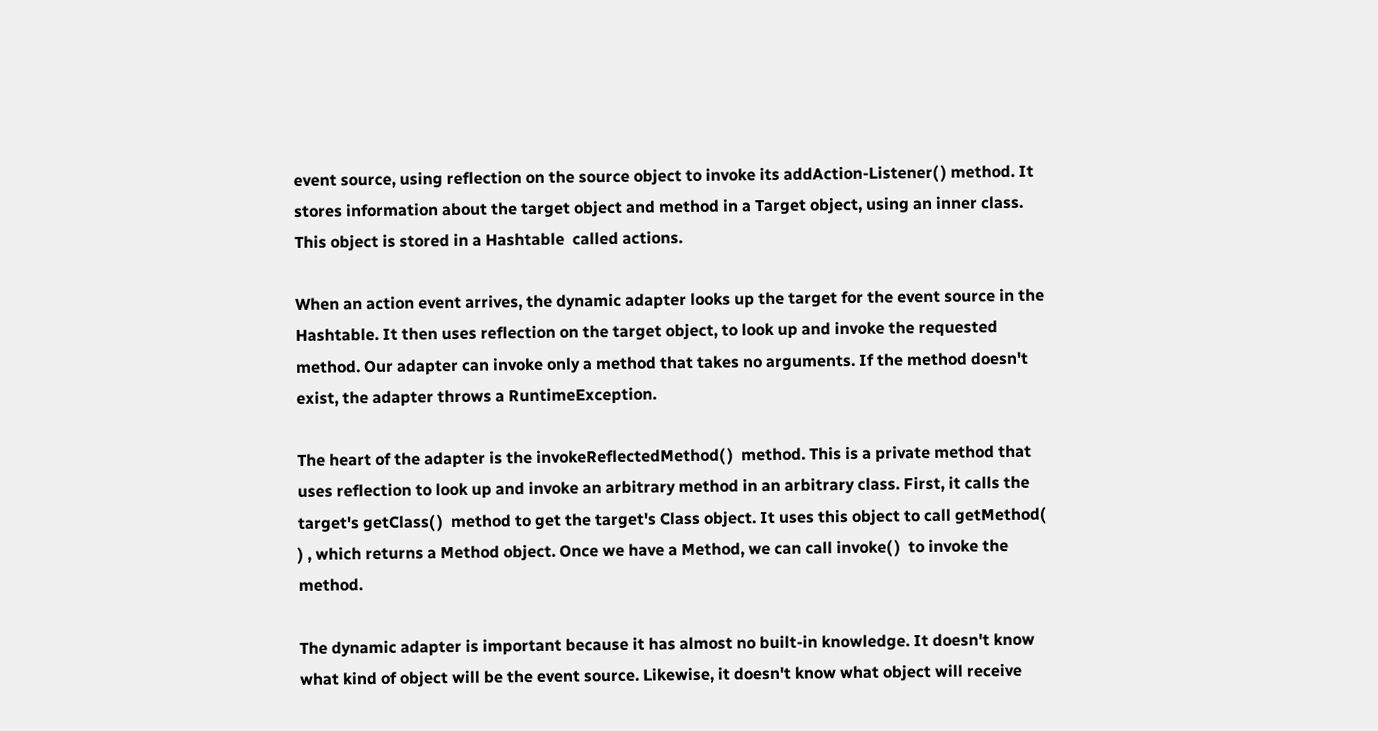event source, using reflection on the source object to invoke its addAction-Listener( ) method. It stores information about the target object and method in a Target object, using an inner class. This object is stored in a Hashtable  called actions.

When an action event arrives, the dynamic adapter looks up the target for the event source in the Hashtable. It then uses reflection on the target object, to look up and invoke the requested method. Our adapter can invoke only a method that takes no arguments. If the method doesn't exist, the adapter throws a RuntimeException.

The heart of the adapter is the invokeReflectedMethod( )  method. This is a private method that uses reflection to look up and invoke an arbitrary method in an arbitrary class. First, it calls the target's getClass( )  method to get the target's Class object. It uses this object to call getMethod( ) , which returns a Method object. Once we have a Method, we can call invoke( )  to invoke the method.

The dynamic adapter is important because it has almost no built-in knowledge. It doesn't know what kind of object will be the event source. Likewise, it doesn't know what object will receive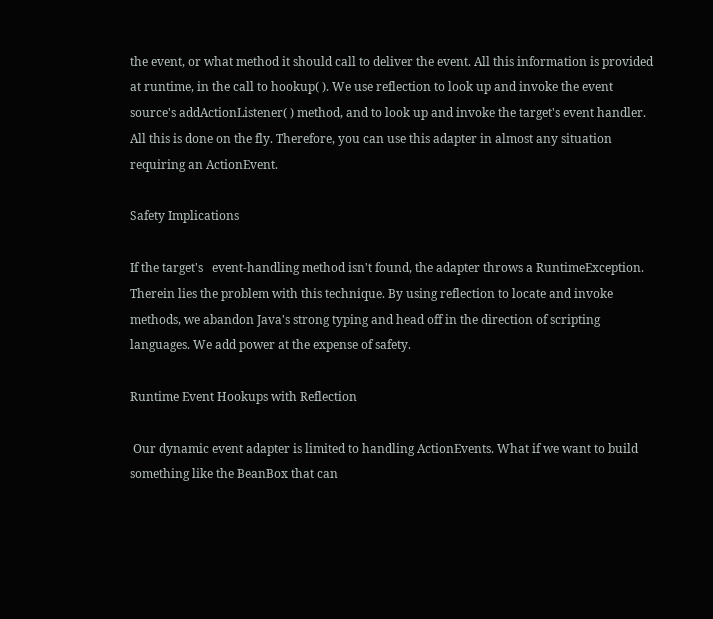the event, or what method it should call to deliver the event. All this information is provided at runtime, in the call to hookup( ). We use reflection to look up and invoke the event source's addActionListener( ) method, and to look up and invoke the target's event handler. All this is done on the fly. Therefore, you can use this adapter in almost any situation requiring an ActionEvent.

Safety Implications

If the target's   event-handling method isn't found, the adapter throws a RuntimeException. Therein lies the problem with this technique. By using reflection to locate and invoke methods, we abandon Java's strong typing and head off in the direction of scripting languages. We add power at the expense of safety.

Runtime Event Hookups with Reflection

 Our dynamic event adapter is limited to handling ActionEvents. What if we want to build something like the BeanBox that can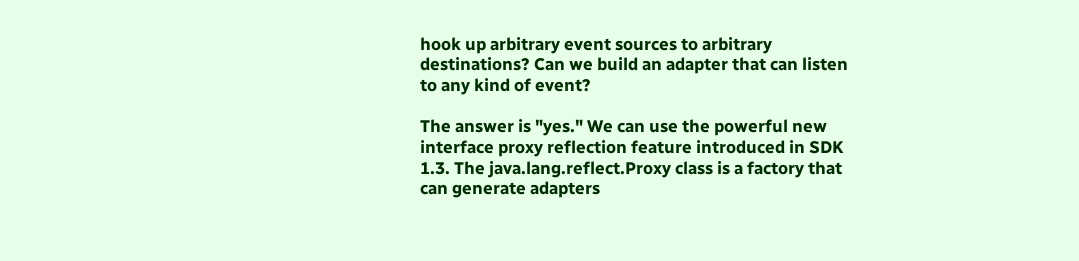hook up arbitrary event sources to arbitrary destinations? Can we build an adapter that can listen to any kind of event?

The answer is "yes." We can use the powerful new interface proxy reflection feature introduced in SDK 1.3. The java.lang.reflect.Proxy class is a factory that can generate adapters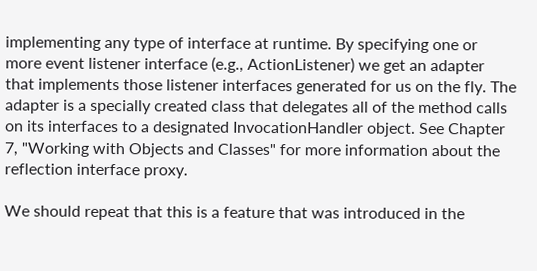implementing any type of interface at runtime. By specifying one or more event listener interface (e.g., ActionListener) we get an adapter that implements those listener interfaces generated for us on the fly. The adapter is a specially created class that delegates all of the method calls on its interfaces to a designated InvocationHandler object. See Chapter 7, "Working with Objects and Classes" for more information about the reflection interface proxy.

We should repeat that this is a feature that was introduced in the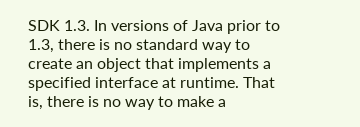SDK 1.3. In versions of Java prior to 1.3, there is no standard way to create an object that implements a specified interface at runtime. That is, there is no way to make a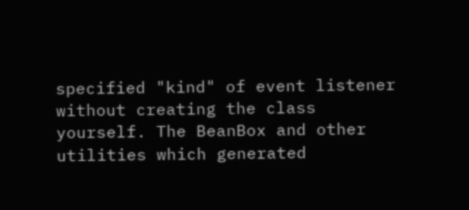specified "kind" of event listener without creating the class yourself. The BeanBox and other utilities which generated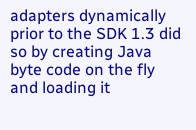adapters dynamically prior to the SDK 1.3 did so by creating Java byte code on the fly and loading it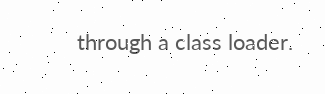through a class loader.